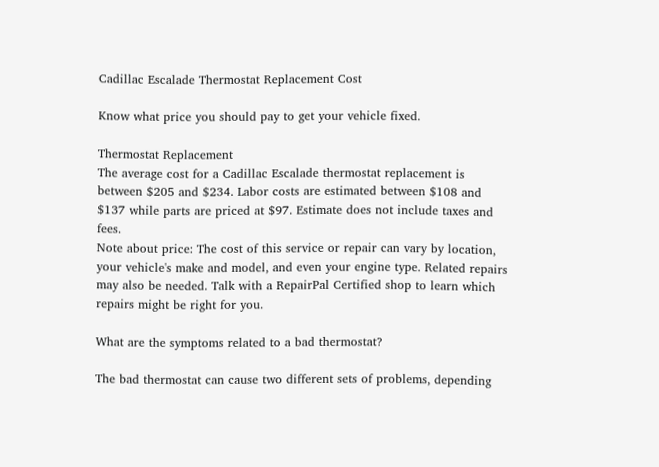Cadillac Escalade Thermostat Replacement Cost

Know what price you should pay to get your vehicle fixed.

Thermostat Replacement
The average cost for a Cadillac Escalade thermostat replacement is between $205 and $234. Labor costs are estimated between $108 and $137 while parts are priced at $97. Estimate does not include taxes and fees.
Note about price: The cost of this service or repair can vary by location, your vehicle's make and model, and even your engine type. Related repairs may also be needed. Talk with a RepairPal Certified shop to learn which repairs might be right for you.

What are the symptoms related to a bad thermostat?

The bad thermostat can cause two different sets of problems, depending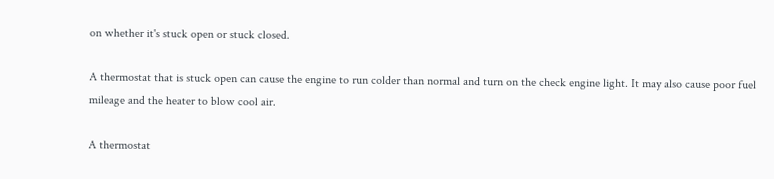on whether it's stuck open or stuck closed.

A thermostat that is stuck open can cause the engine to run colder than normal and turn on the check engine light. It may also cause poor fuel mileage and the heater to blow cool air.

A thermostat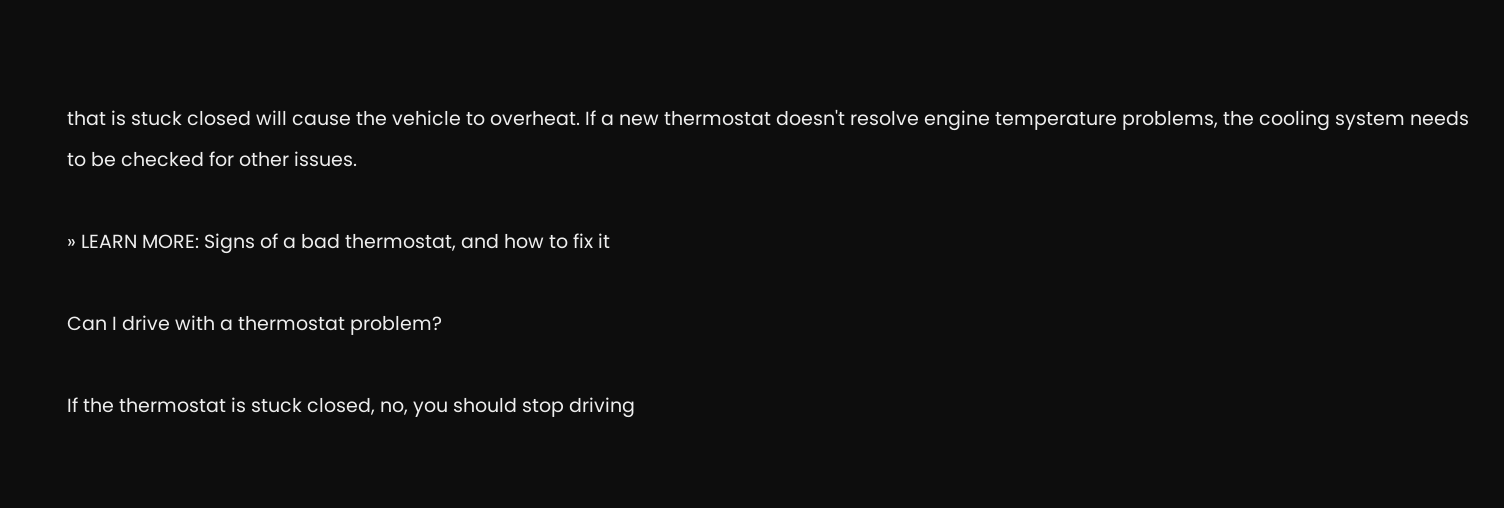that is stuck closed will cause the vehicle to overheat. If a new thermostat doesn't resolve engine temperature problems, the cooling system needs to be checked for other issues.

» LEARN MORE: Signs of a bad thermostat, and how to fix it

Can I drive with a thermostat problem?

If the thermostat is stuck closed, no, you should stop driving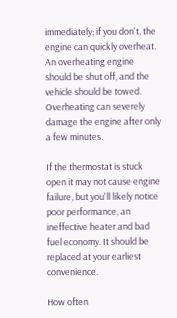immediately; if you don't, the engine can quickly overheat. An overheating engine should be shut off, and the vehicle should be towed. Overheating can severely damage the engine after only a few minutes.

If the thermostat is stuck open it may not cause engine failure, but you'll likely notice poor performance, an ineffective heater and bad fuel economy. It should be replaced at your earliest convenience.

How often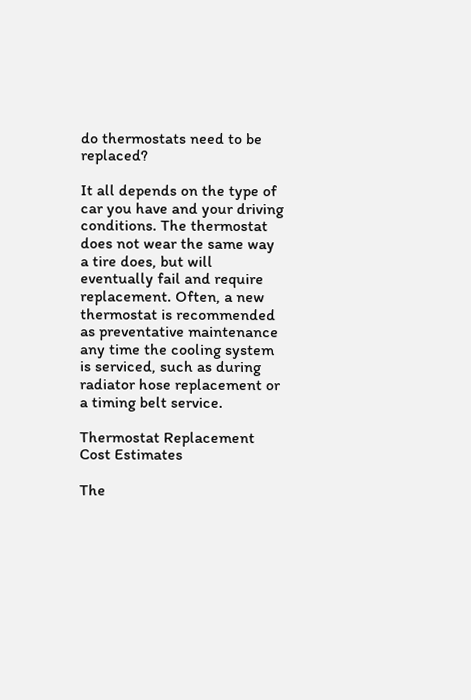do thermostats need to be replaced?

It all depends on the type of car you have and your driving conditions. The thermostat does not wear the same way a tire does, but will eventually fail and require replacement. Often, a new thermostat is recommended as preventative maintenance any time the cooling system is serviced, such as during radiator hose replacement or a timing belt service.

Thermostat Replacement Cost Estimates

The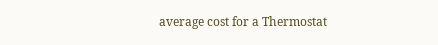average cost for a Thermostat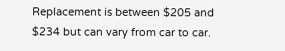Replacement is between $205 and $234 but can vary from car to car.